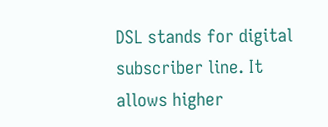DSL stands for digital subscriber line. It allows higher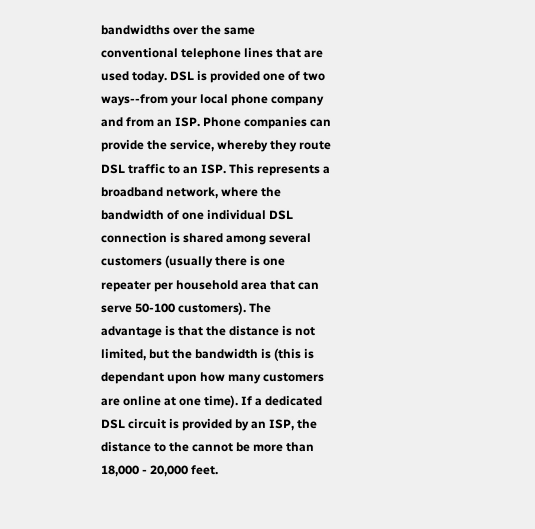bandwidths over the same conventional telephone lines that are used today. DSL is provided one of two ways--from your local phone company and from an ISP. Phone companies can provide the service, whereby they route DSL traffic to an ISP. This represents a broadband network, where the bandwidth of one individual DSL connection is shared among several customers (usually there is one repeater per household area that can serve 50-100 customers). The advantage is that the distance is not limited, but the bandwidth is (this is dependant upon how many customers are online at one time). If a dedicated DSL circuit is provided by an ISP, the distance to the cannot be more than 18,000 - 20,000 feet.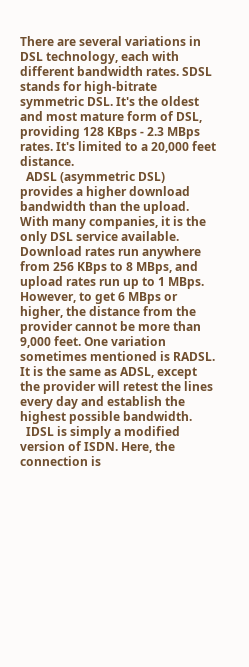There are several variations in DSL technology, each with different bandwidth rates. SDSL stands for high-bitrate symmetric DSL. It's the oldest and most mature form of DSL, providing 128 KBps - 2.3 MBps rates. It's limited to a 20,000 feet distance.
  ADSL (asymmetric DSL) provides a higher download bandwidth than the upload. With many companies, it is the only DSL service available. Download rates run anywhere from 256 KBps to 8 MBps, and upload rates run up to 1 MBps. However, to get 6 MBps or higher, the distance from the provider cannot be more than 9,000 feet. One variation sometimes mentioned is RADSL. It is the same as ADSL, except the provider will retest the lines every day and establish the highest possible bandwidth.
  IDSL is simply a modified version of ISDN. Here, the connection is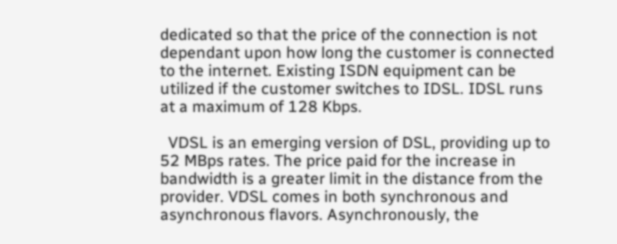dedicated so that the price of the connection is not dependant upon how long the customer is connected to the internet. Existing ISDN equipment can be utilized if the customer switches to IDSL. IDSL runs at a maximum of 128 Kbps.

  VDSL is an emerging version of DSL, providing up to 52 MBps rates. The price paid for the increase in bandwidth is a greater limit in the distance from the provider. VDSL comes in both synchronous and asynchronous flavors. Asynchronously, the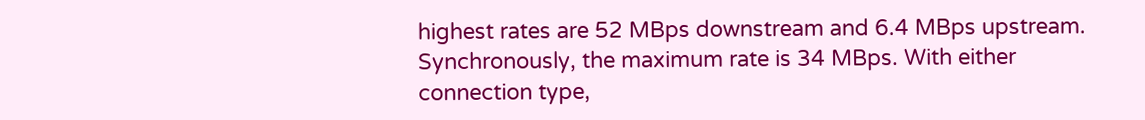highest rates are 52 MBps downstream and 6.4 MBps upstream. Synchronously, the maximum rate is 34 MBps. With either connection type,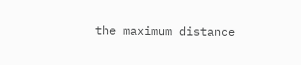the maximum distance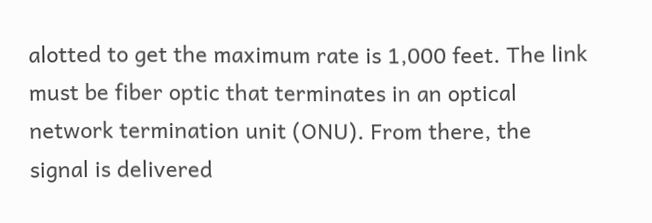alotted to get the maximum rate is 1,000 feet. The link must be fiber optic that terminates in an optical network termination unit (ONU). From there, the signal is delivered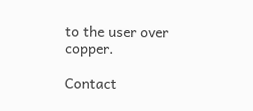to the user over copper.

Contact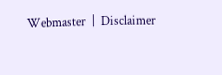Webmaster  |  Disclaimer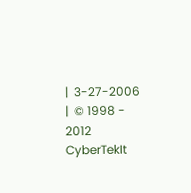|  3-27-2006  |  © 1998 - 2012 CyberTekIt